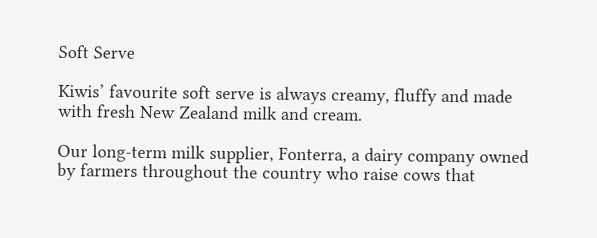Soft Serve

Kiwis’ favourite soft serve is always creamy, fluffy and made with fresh New Zealand milk and cream.

Our long-term milk supplier, Fonterra, a dairy company owned by farmers throughout the country who raise cows that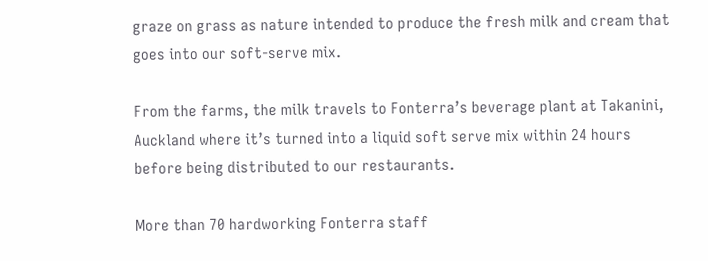graze on grass as nature intended to produce the fresh milk and cream that goes into our soft-serve mix.

From the farms, the milk travels to Fonterra’s beverage plant at Takanini, Auckland where it’s turned into a liquid soft serve mix within 24 hours before being distributed to our restaurants.

More than 70 hardworking Fonterra staff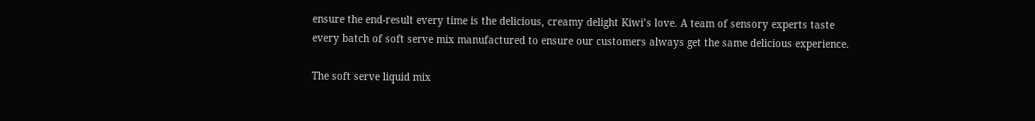ensure the end-result every time is the delicious, creamy delight Kiwi’s love. A team of sensory experts taste every batch of soft serve mix manufactured to ensure our customers always get the same delicious experience.

The soft serve liquid mix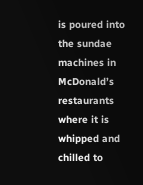is poured into the sundae machines in McDonald’s restaurants where it is whipped and chilled to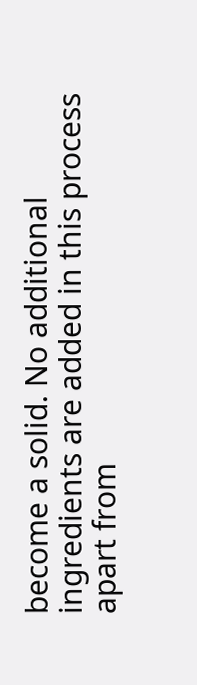become a solid. No additional ingredients are added in this process apart from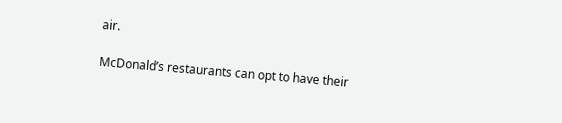air.

McDonald’s restaurants can opt to have their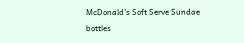McDonald’s Soft Serve Sundae bottles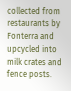collected from restaurants by Fonterra and upcycled into milk crates and fence posts.